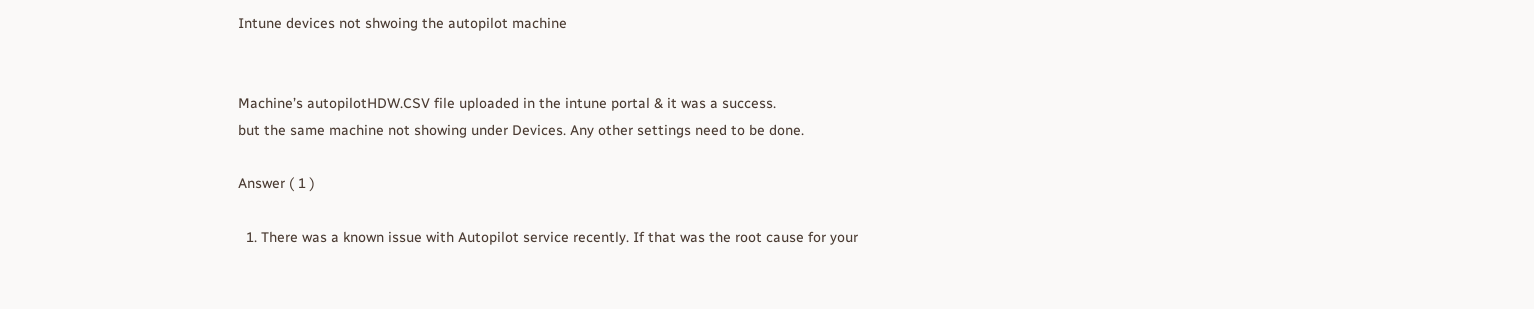Intune devices not shwoing the autopilot machine


Machine’s autopilotHDW.CSV file uploaded in the intune portal & it was a success.
but the same machine not showing under Devices. Any other settings need to be done.

Answer ( 1 )

  1. There was a known issue with Autopilot service recently. If that was the root cause for your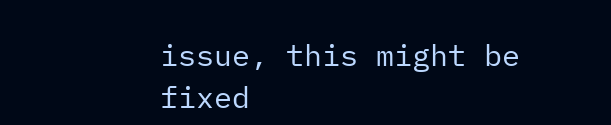issue, this might be fixed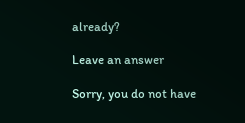already?

Leave an answer

Sorry, you do not have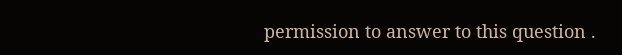permission to answer to this question .